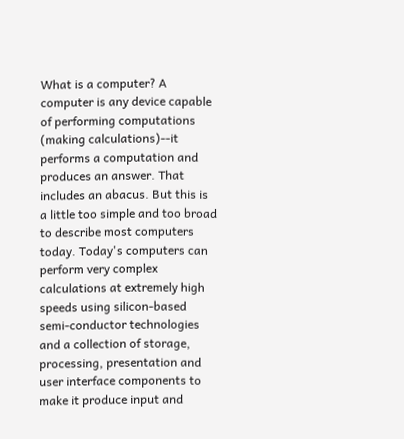What is a computer? A computer is any device capable of performing computations (making calculations)--it performs a computation and produces an answer. That includes an abacus. But this is a little too simple and too broad to describe most computers today. Today's computers can perform very complex calculations at extremely high speeds using silicon-based semi-conductor technologies and a collection of storage, processing, presentation and user interface components to make it produce input and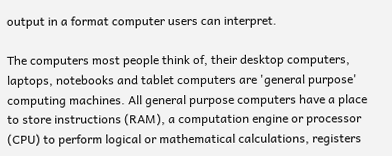output in a format computer users can interpret.

The computers most people think of, their desktop computers, laptops, notebooks and tablet computers are 'general purpose' computing machines. All general purpose computers have a place to store instructions (RAM), a computation engine or processor (CPU) to perform logical or mathematical calculations, registers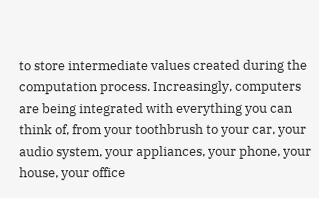to store intermediate values created during the computation process. Increasingly, computers are being integrated with everything you can think of, from your toothbrush to your car, your audio system, your appliances, your phone, your house, your office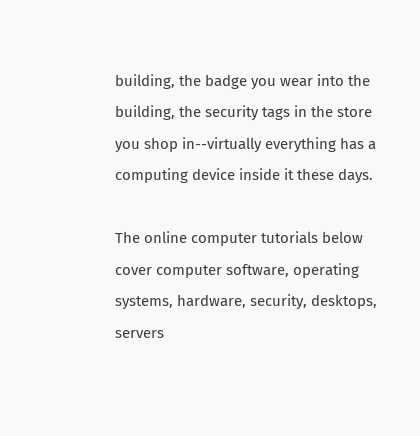building, the badge you wear into the building, the security tags in the store you shop in--virtually everything has a computing device inside it these days.

The online computer tutorials below cover computer software, operating systems, hardware, security, desktops, servers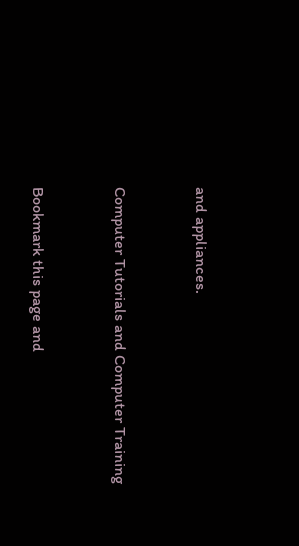and appliances.


Computer Tutorials and Computer Training


Bookmark this page and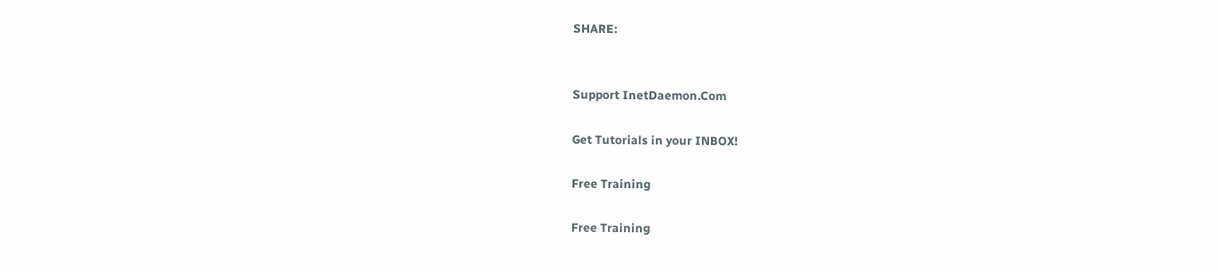SHARE:


Support InetDaemon.Com

Get Tutorials in your INBOX!

Free Training

Free Training